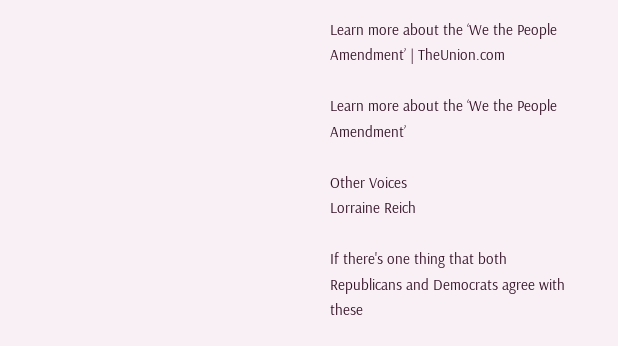Learn more about the ‘We the People Amendment’ | TheUnion.com

Learn more about the ‘We the People Amendment’

Other Voices
Lorraine Reich

If there's one thing that both Republicans and Democrats agree with these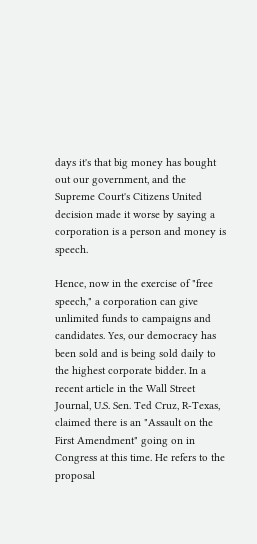days it's that big money has bought out our government, and the Supreme Court's Citizens United decision made it worse by saying a corporation is a person and money is speech.

Hence, now in the exercise of "free speech," a corporation can give unlimited funds to campaigns and candidates. Yes, our democracy has been sold and is being sold daily to the highest corporate bidder. In a recent article in the Wall Street Journal, U.S. Sen. Ted Cruz, R-Texas, claimed there is an "Assault on the First Amendment" going on in Congress at this time. He refers to the proposal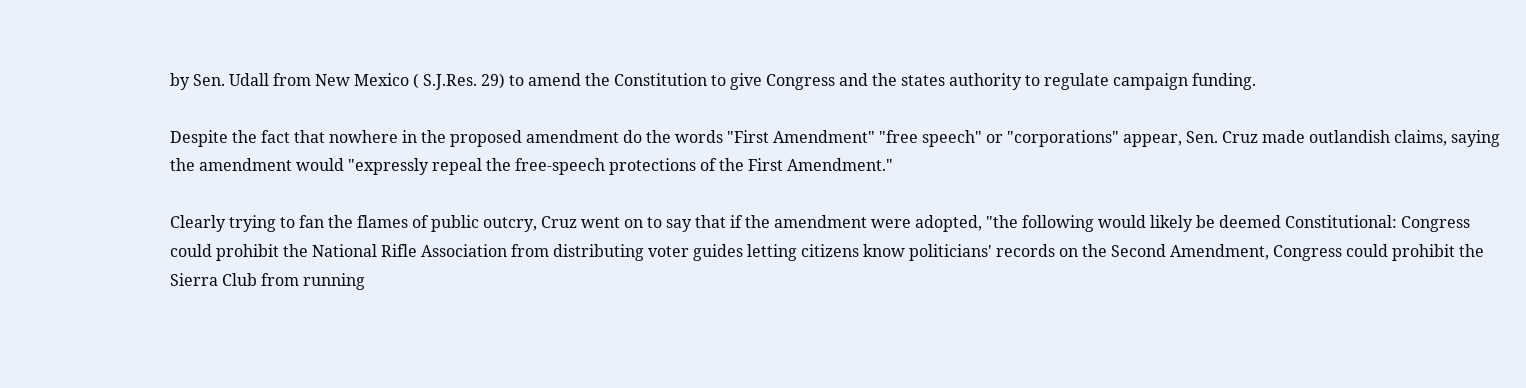by Sen. Udall from New Mexico ( S.J.Res. 29) to amend the Constitution to give Congress and the states authority to regulate campaign funding.

Despite the fact that nowhere in the proposed amendment do the words "First Amendment" "free speech" or "corporations" appear, Sen. Cruz made outlandish claims, saying the amendment would "expressly repeal the free-speech protections of the First Amendment."

Clearly trying to fan the flames of public outcry, Cruz went on to say that if the amendment were adopted, "the following would likely be deemed Constitutional: Congress could prohibit the National Rifle Association from distributing voter guides letting citizens know politicians' records on the Second Amendment, Congress could prohibit the Sierra Club from running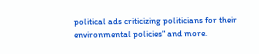political ads criticizing politicians for their environmental policies" and more.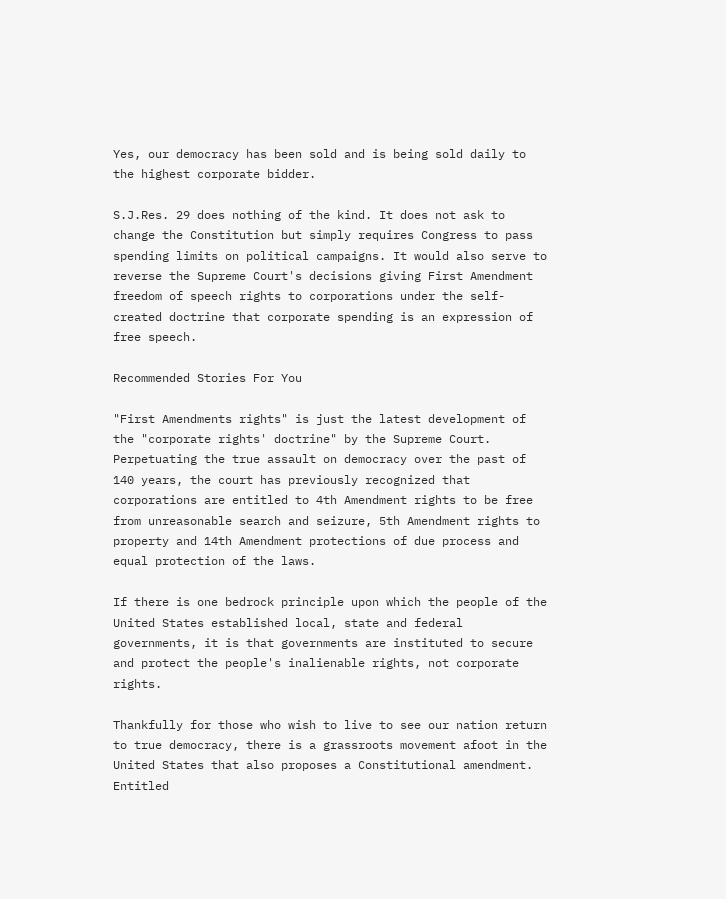Yes, our democracy has been sold and is being sold daily to the highest corporate bidder.

S.J.Res. 29 does nothing of the kind. It does not ask to change the Constitution but simply requires Congress to pass spending limits on political campaigns. It would also serve to reverse the Supreme Court's decisions giving First Amendment freedom of speech rights to corporations under the self-created doctrine that corporate spending is an expression of free speech.

Recommended Stories For You

"First Amendments rights" is just the latest development of the "corporate rights' doctrine" by the Supreme Court. Perpetuating the true assault on democracy over the past of 140 years, the court has previously recognized that corporations are entitled to 4th Amendment rights to be free from unreasonable search and seizure, 5th Amendment rights to property and 14th Amendment protections of due process and equal protection of the laws.

If there is one bedrock principle upon which the people of the United States established local, state and federal governments, it is that governments are instituted to secure and protect the people's inalienable rights, not corporate rights.

Thankfully for those who wish to live to see our nation return to true democracy, there is a grassroots movement afoot in the United States that also proposes a Constitutional amendment. Entitled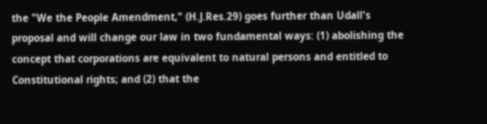the "We the People Amendment," (H.J.Res.29) goes further than Udall's proposal and will change our law in two fundamental ways: (1) abolishing the concept that corporations are equivalent to natural persons and entitled to Constitutional rights; and (2) that the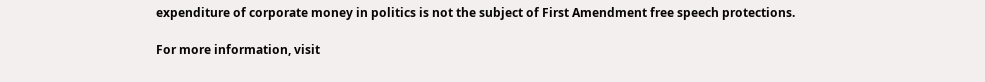expenditure of corporate money in politics is not the subject of First Amendment free speech protections.

For more information, visit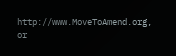http://www.MoveToAmend.org, or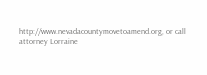http://www.nevadacountymovetoamend.org, or call attorney Lorraine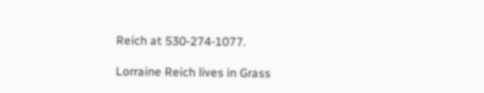Reich at 530-274-1077.

Lorraine Reich lives in Grass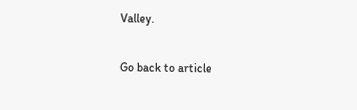Valley.

Go back to article